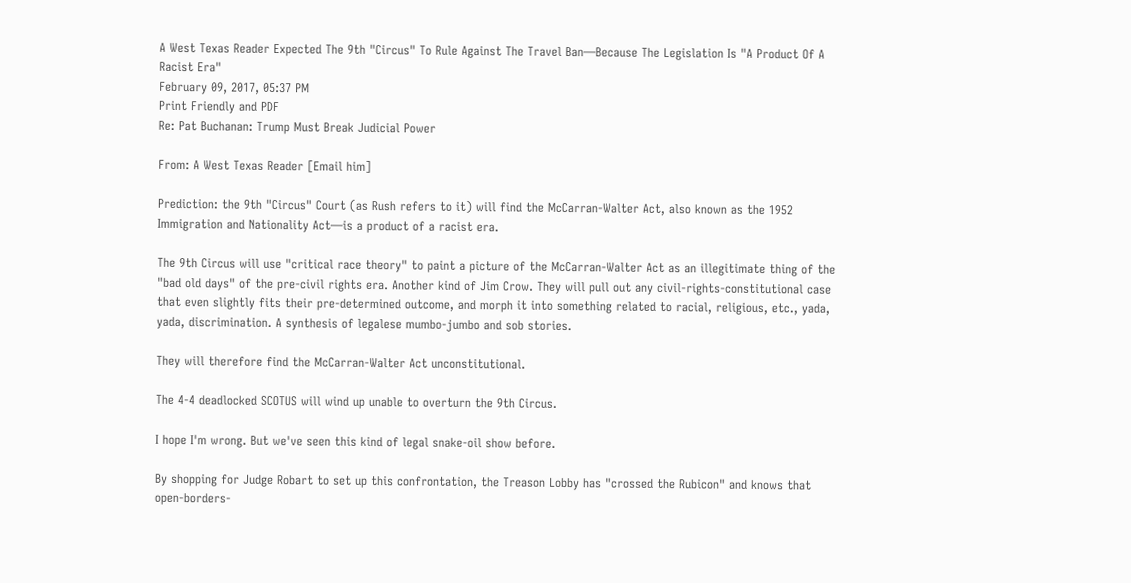A West Texas Reader Expected The 9th "Circus" To Rule Against The Travel Ban—Because The Legislation Is "A Product Of A Racist Era"
February 09, 2017, 05:37 PM
Print Friendly and PDF
Re: Pat Buchanan: Trump Must Break Judicial Power

From: A West Texas Reader [Email him]

Prediction: the 9th "Circus" Court (as Rush refers to it) will find the McCarran-Walter Act, also known as the 1952 Immigration and Nationality Act—is a product of a racist era.

The 9th Circus will use "critical race theory" to paint a picture of the McCarran-Walter Act as an illegitimate thing of the "bad old days" of the pre-civil rights era. Another kind of Jim Crow. They will pull out any civil-rights-constitutional case that even slightly fits their pre-determined outcome, and morph it into something related to racial, religious, etc., yada, yada, discrimination. A synthesis of legalese mumbo-jumbo and sob stories.

They will therefore find the McCarran-Walter Act unconstitutional.

The 4-4 deadlocked SCOTUS will wind up unable to overturn the 9th Circus.

I hope I'm wrong. But we've seen this kind of legal snake-oil show before.

By shopping for Judge Robart to set up this confrontation, the Treason Lobby has "crossed the Rubicon" and knows that open-borders-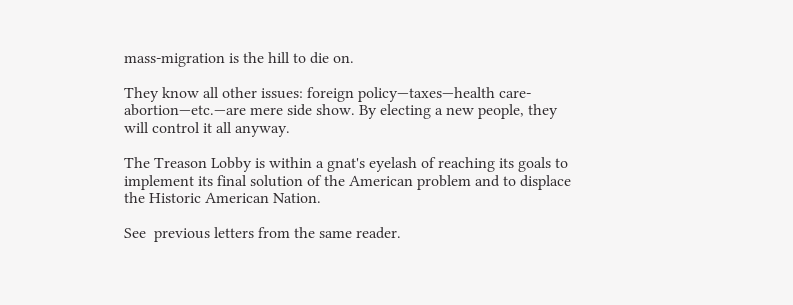mass-migration is the hill to die on.

They know all other issues: foreign policy—taxes—health care- abortion—etc.—are mere side show. By electing a new people, they will control it all anyway.

The Treason Lobby is within a gnat's eyelash of reaching its goals to implement its final solution of the American problem and to displace the Historic American Nation.

See  previous letters from the same reader.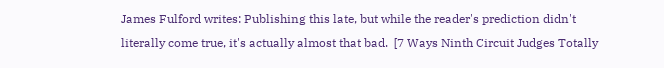James Fulford writes: Publishing this late, but while the reader's prediction didn't literally come true, it's actually almost that bad.  [7 Ways Ninth Circuit Judges Totally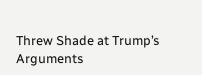Threw Shade at Trump’s Arguments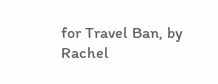for Travel Ban, by Rachel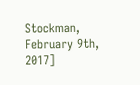Stockman, February 9th, 2017]